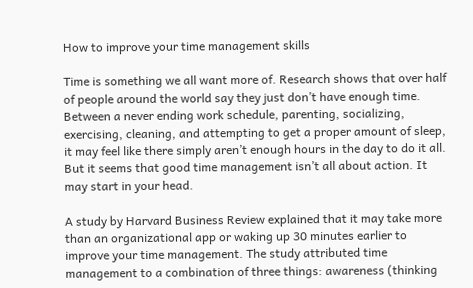How to improve your time management skills

Time is something we all want more of. Research shows that over half of people around the world say they just don’t have enough time. Between a never ending work schedule, parenting, socializing, exercising, cleaning, and attempting to get a proper amount of sleep, it may feel like there simply aren’t enough hours in the day to do it all.
But it seems that good time management isn’t all about action. It may start in your head.

A study by Harvard Business Review explained that it may take more than an organizational app or waking up 30 minutes earlier to improve your time management. The study attributed time management to a combination of three things: awareness (thinking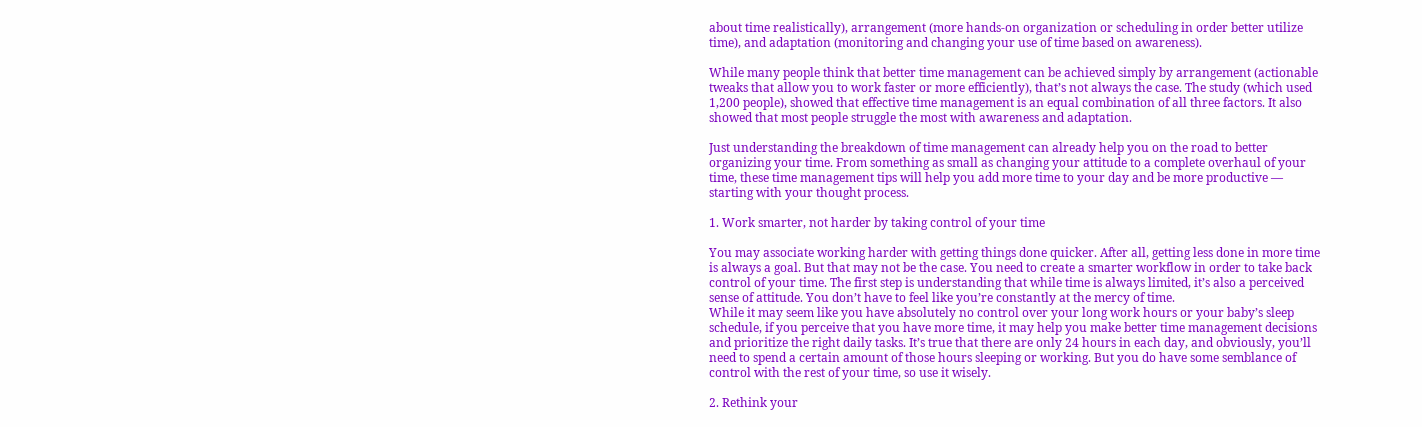about time realistically), arrangement (more hands-on organization or scheduling in order better utilize time), and adaptation (monitoring and changing your use of time based on awareness).

While many people think that better time management can be achieved simply by arrangement (actionable tweaks that allow you to work faster or more efficiently), that’s not always the case. The study (which used 1,200 people), showed that effective time management is an equal combination of all three factors. It also showed that most people struggle the most with awareness and adaptation.

Just understanding the breakdown of time management can already help you on the road to better organizing your time. From something as small as changing your attitude to a complete overhaul of your time, these time management tips will help you add more time to your day and be more productive — starting with your thought process.

1. Work smarter, not harder by taking control of your time

You may associate working harder with getting things done quicker. After all, getting less done in more time is always a goal. But that may not be the case. You need to create a smarter workflow in order to take back control of your time. The first step is understanding that while time is always limited, it’s also a perceived sense of attitude. You don’t have to feel like you’re constantly at the mercy of time.
While it may seem like you have absolutely no control over your long work hours or your baby’s sleep schedule, if you perceive that you have more time, it may help you make better time management decisions and prioritize the right daily tasks. It’s true that there are only 24 hours in each day, and obviously, you’ll need to spend a certain amount of those hours sleeping or working. But you do have some semblance of control with the rest of your time, so use it wisely.

2. Rethink your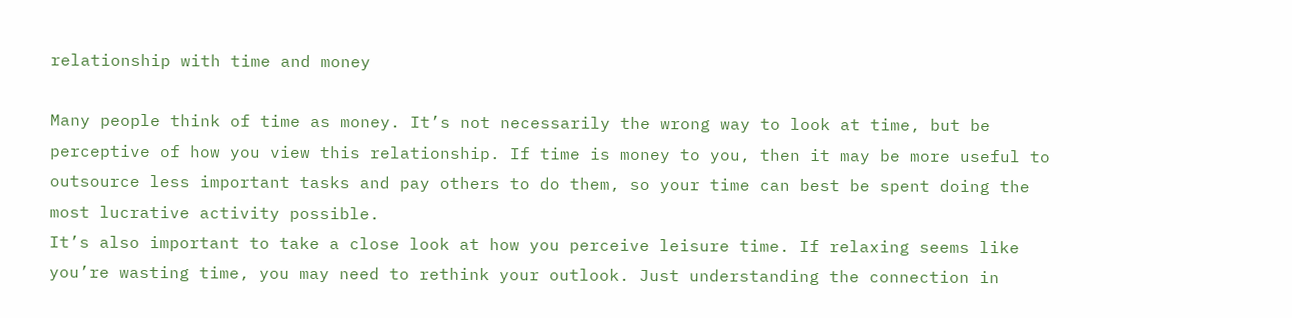relationship with time and money

Many people think of time as money. It’s not necessarily the wrong way to look at time, but be perceptive of how you view this relationship. If time is money to you, then it may be more useful to outsource less important tasks and pay others to do them, so your time can best be spent doing the most lucrative activity possible.
It’s also important to take a close look at how you perceive leisure time. If relaxing seems like you’re wasting time, you may need to rethink your outlook. Just understanding the connection in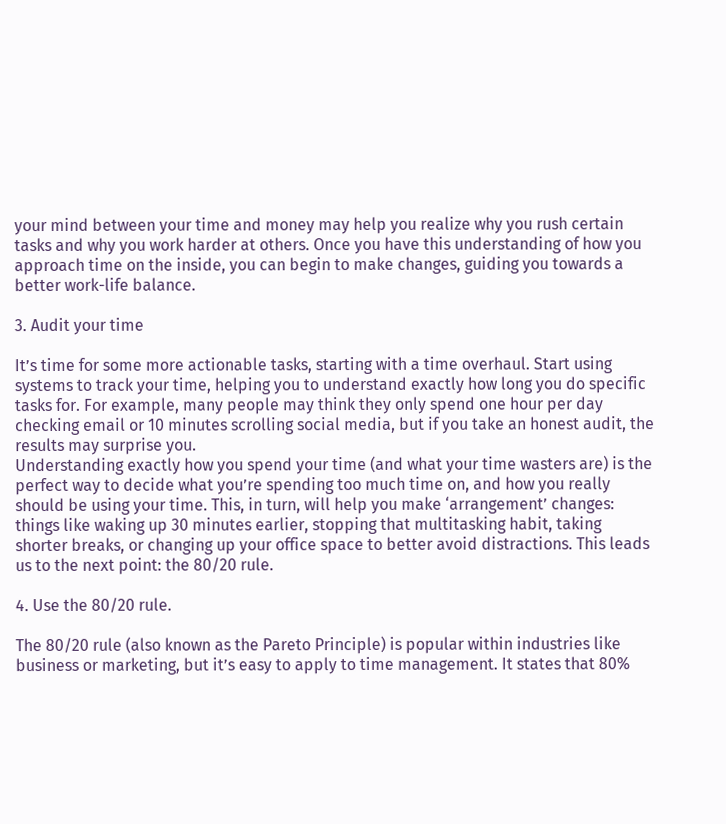your mind between your time and money may help you realize why you rush certain tasks and why you work harder at others. Once you have this understanding of how you approach time on the inside, you can begin to make changes, guiding you towards a better work-life balance.

3. Audit your time

It’s time for some more actionable tasks, starting with a time overhaul. Start using systems to track your time, helping you to understand exactly how long you do specific tasks for. For example, many people may think they only spend one hour per day checking email or 10 minutes scrolling social media, but if you take an honest audit, the results may surprise you.
Understanding exactly how you spend your time (and what your time wasters are) is the perfect way to decide what you’re spending too much time on, and how you really should be using your time. This, in turn, will help you make ‘arrangement’ changes: things like waking up 30 minutes earlier, stopping that multitasking habit, taking shorter breaks, or changing up your office space to better avoid distractions. This leads us to the next point: the 80/20 rule.

4. Use the 80/20 rule.

The 80/20 rule (also known as the Pareto Principle) is popular within industries like business or marketing, but it’s easy to apply to time management. It states that 80%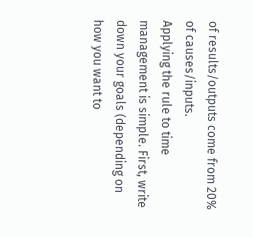of results/outputs come from 20% of causes/inputs.
Applying the rule to time management is simple. First, write down your goals (depending on how you want to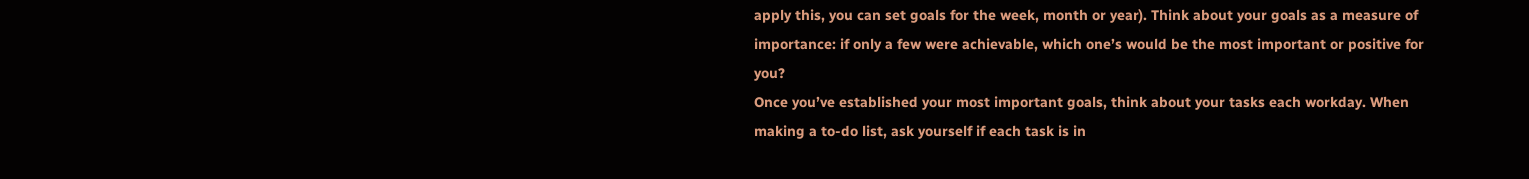apply this, you can set goals for the week, month or year). Think about your goals as a measure of importance: if only a few were achievable, which one’s would be the most important or positive for you?
Once you’ve established your most important goals, think about your tasks each workday. When making a to-do list, ask yourself if each task is in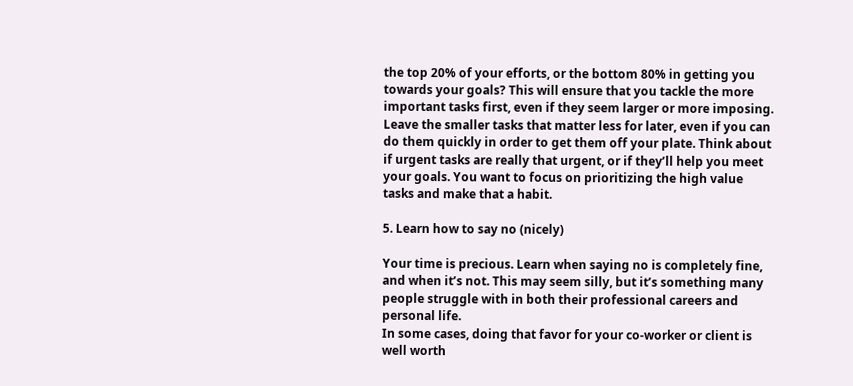the top 20% of your efforts, or the bottom 80% in getting you towards your goals? This will ensure that you tackle the more important tasks first, even if they seem larger or more imposing. Leave the smaller tasks that matter less for later, even if you can do them quickly in order to get them off your plate. Think about if urgent tasks are really that urgent, or if they’ll help you meet your goals. You want to focus on prioritizing the high value tasks and make that a habit.

5. Learn how to say no (nicely)

Your time is precious. Learn when saying no is completely fine, and when it’s not. This may seem silly, but it’s something many people struggle with in both their professional careers and personal life.
In some cases, doing that favor for your co-worker or client is well worth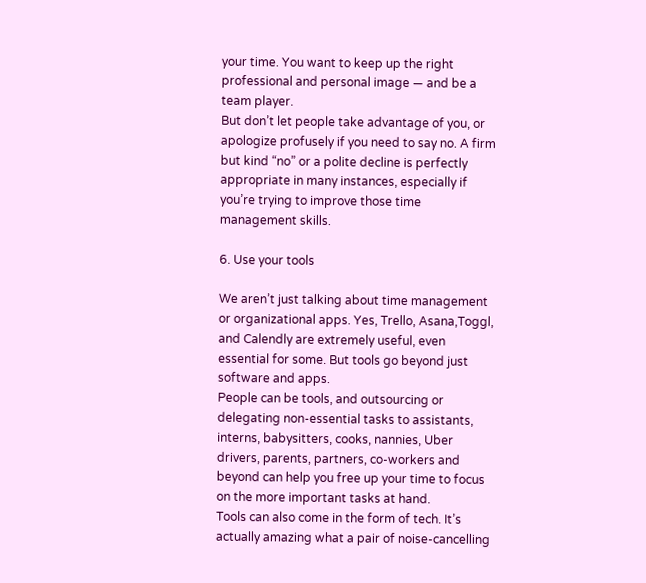your time. You want to keep up the right professional and personal image — and be a team player.
But don’t let people take advantage of you, or apologize profusely if you need to say no. A firm but kind “no” or a polite decline is perfectly appropriate in many instances, especially if you’re trying to improve those time management skills.

6. Use your tools

We aren’t just talking about time management or organizational apps. Yes, Trello, Asana,Toggl, and Calendly are extremely useful, even essential for some. But tools go beyond just software and apps.
People can be tools, and outsourcing or delegating non-essential tasks to assistants, interns, babysitters, cooks, nannies, Uber drivers, parents, partners, co-workers and beyond can help you free up your time to focus on the more important tasks at hand.
Tools can also come in the form of tech. It’s actually amazing what a pair of noise-cancelling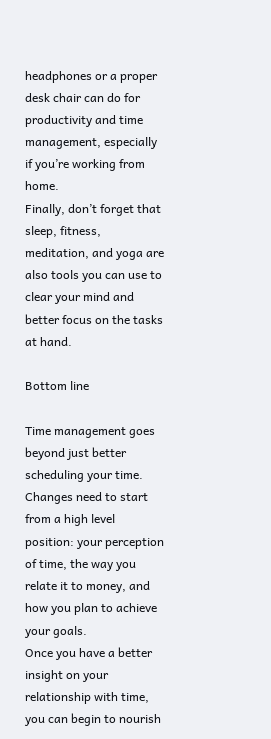headphones or a proper desk chair can do for productivity and time management, especially if you’re working from home.
Finally, don’t forget that sleep, fitness, meditation, and yoga are also tools you can use to clear your mind and better focus on the tasks at hand.

Bottom line

Time management goes beyond just better scheduling your time. Changes need to start from a high level position: your perception of time, the way you relate it to money, and how you plan to achieve your goals.
Once you have a better insight on your relationship with time, you can begin to nourish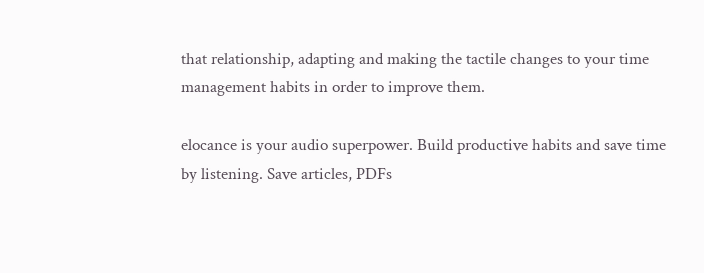that relationship, adapting and making the tactile changes to your time management habits in order to improve them.

elocance is your audio superpower. Build productive habits and save time by listening. Save articles, PDFs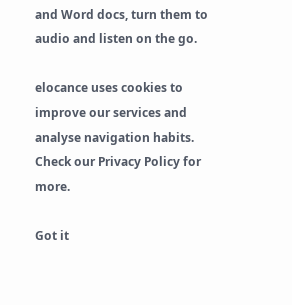and Word docs, turn them to audio and listen on the go.

elocance uses cookies to improve our services and analyse navigation habits. Check our Privacy Policy for more.

Got it